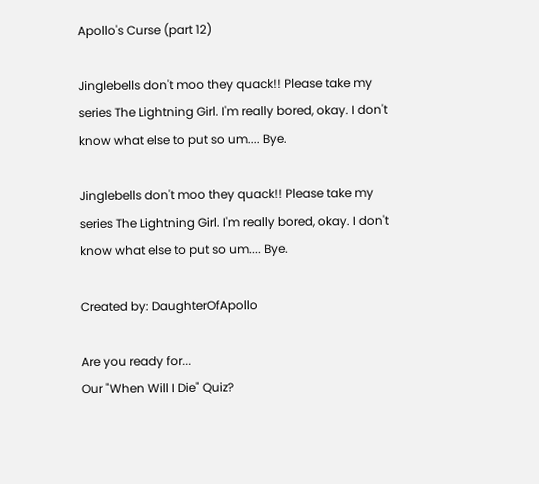Apollo's Curse (part 12)

Jinglebells don't moo they quack!! Please take my series The Lightning Girl. I'm really bored, okay. I don't know what else to put so um.... Bye.

Jinglebells don't moo they quack!! Please take my series The Lightning Girl. I'm really bored, okay. I don't know what else to put so um.... Bye.

Created by: DaughterOfApollo

Are you ready for...
Our "When Will I Die" Quiz?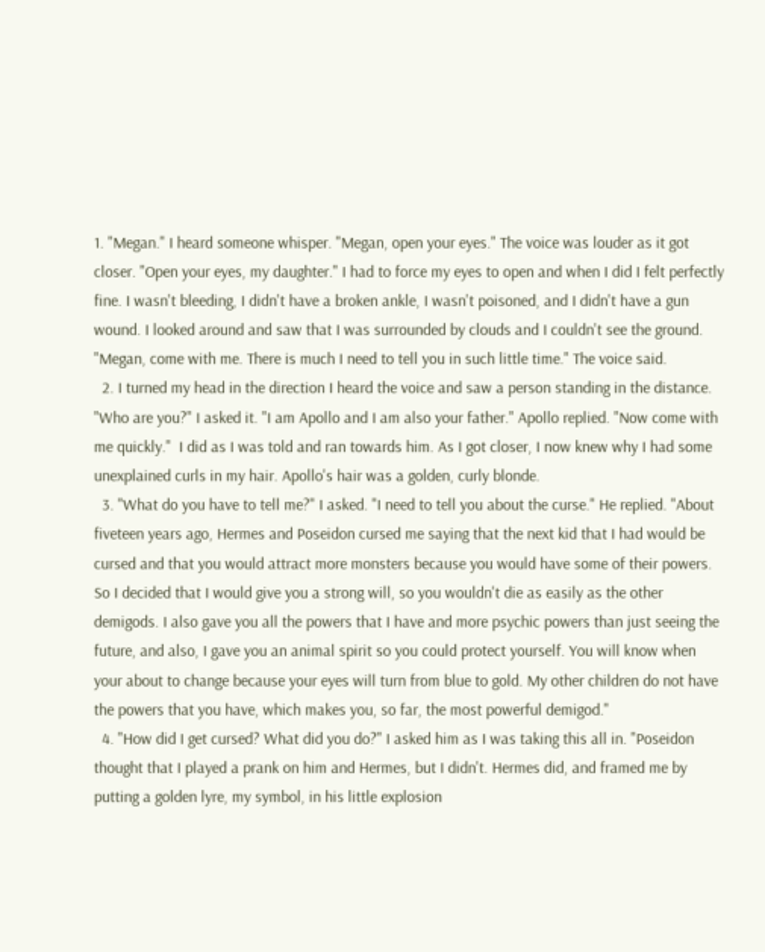1. "Megan." I heard someone whisper. "Megan, open your eyes." The voice was louder as it got closer. "Open your eyes, my daughter." I had to force my eyes to open and when I did I felt perfectly fine. I wasn't bleeding, I didn't have a broken ankle, I wasn't poisoned, and I didn't have a gun wound. I looked around and saw that I was surrounded by clouds and I couldn't see the ground. "Megan, come with me. There is much I need to tell you in such little time." The voice said.
  2. I turned my head in the direction I heard the voice and saw a person standing in the distance. "Who are you?" I asked it. "I am Apollo and I am also your father." Apollo replied. "Now come with me quickly."  I did as I was told and ran towards him. As I got closer, I now knew why I had some unexplained curls in my hair. Apollo's hair was a golden, curly blonde.
  3. "What do you have to tell me?" I asked. "I need to tell you about the curse." He replied. "About fiveteen years ago, Hermes and Poseidon cursed me saying that the next kid that I had would be cursed and that you would attract more monsters because you would have some of their powers. So I decided that I would give you a strong will, so you wouldn't die as easily as the other demigods. I also gave you all the powers that I have and more psychic powers than just seeing the future, and also, I gave you an animal spirit so you could protect yourself. You will know when your about to change because your eyes will turn from blue to gold. My other children do not have the powers that you have, which makes you, so far, the most powerful demigod."
  4. "How did I get cursed? What did you do?" I asked him as I was taking this all in. "Poseidon thought that I played a prank on him and Hermes, but I didn't. Hermes did, and framed me by putting a golden lyre, my symbol, in his little explosion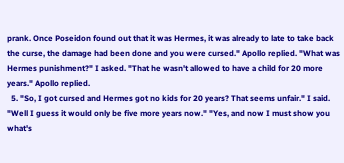prank. Once Poseidon found out that it was Hermes, it was already to late to take back the curse, the damage had been done and you were cursed." Apollo replied. "What was Hermes punishment?" I asked. "That he wasn't allowed to have a child for 20 more years." Apollo replied.
  5. "So, I got cursed and Hermes got no kids for 20 years? That seems unfair." I said. "Well I guess it would only be five more years now." "Yes, and now I must show you what's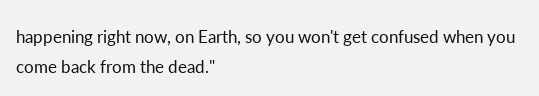happening right now, on Earth, so you won't get confused when you come back from the dead."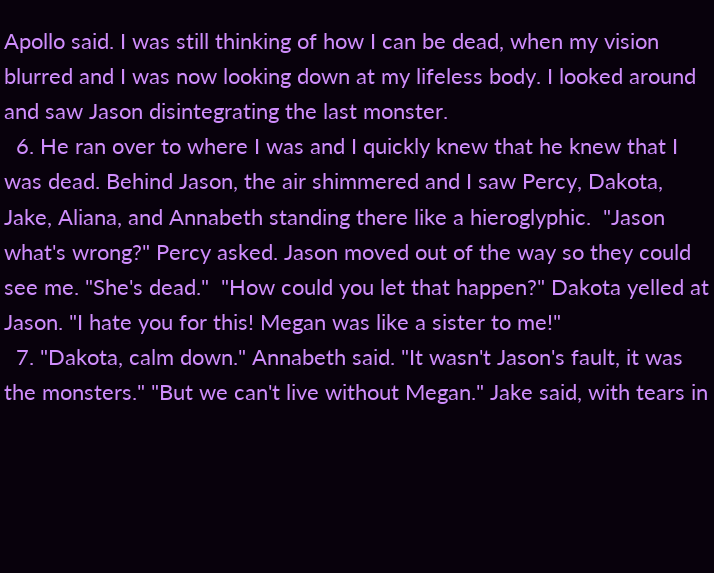Apollo said. I was still thinking of how I can be dead, when my vision blurred and I was now looking down at my lifeless body. I looked around and saw Jason disintegrating the last monster.
  6. He ran over to where I was and I quickly knew that he knew that I was dead. Behind Jason, the air shimmered and I saw Percy, Dakota, Jake, Aliana, and Annabeth standing there like a hieroglyphic.  "Jason what's wrong?" Percy asked. Jason moved out of the way so they could see me. "She's dead."  "How could you let that happen?" Dakota yelled at Jason. "I hate you for this! Megan was like a sister to me!"
  7. "Dakota, calm down." Annabeth said. "It wasn't Jason's fault, it was the monsters." "But we can't live without Megan." Jake said, with tears in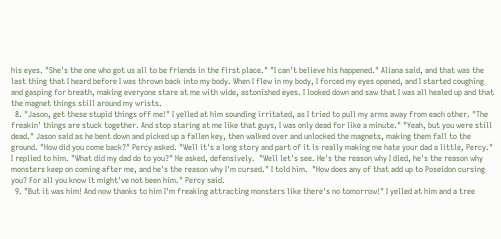his eyes. "She's the one who got us all to be friends in the first place." "I can't believe his happened." Aliana said, and that was the last thing that I heard before I was thrown back into my body. When I flew in my body, I forced my eyes opened, and I started coughing and gasping for breath, making everyone stare at me with wide, astonished eyes. I looked down and saw that I was all healed up and that the magnet things still around my wrists.
  8. "Jason, get these stupid things off me!" I yelled at him sounding irritated, as I tried to pull my arms away from each other. "The freakin' things are stuck together. And stop staring at me like that guys, I was only dead for like a minute." "Yeah, but you were still dead." Jason said as he bent down and picked up a fallen key, then walked over and unlocked the magnets, making them fall to the ground. "How did you come back?" Percy asked. "Well it's a long story and part of it is really making me hate your dad a little, Percy." I replied to him. "What did my dad do to you?" He asked, defensively.  "Well let's see. He's the reason why I died, he's the reason why monsters keep on coming after me, and he's the reason why I'm cursed." I told him.  "How does any of that add up to Poseidon cursing you? For all you know it might've not been him." Percy said.
  9. "But it was him! And now thanks to him I'm freaking attracting monsters like there's no tomorrow!" I yelled at him and a tree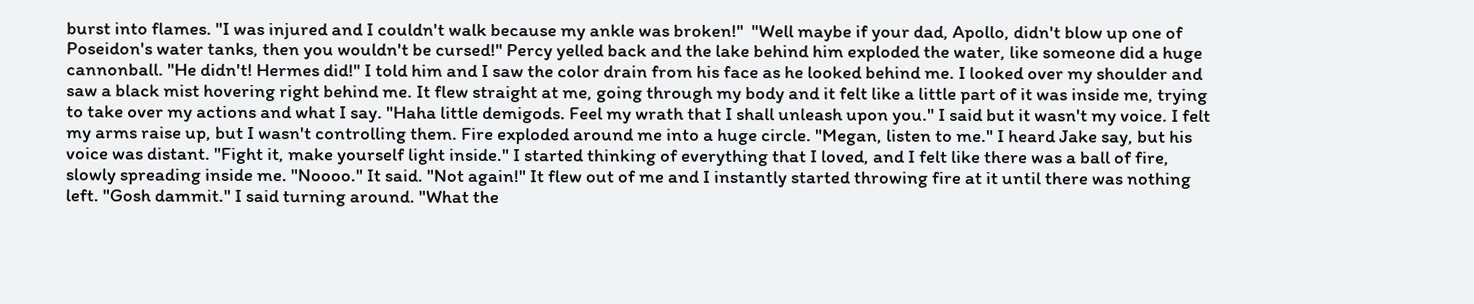burst into flames. "I was injured and I couldn't walk because my ankle was broken!"  "Well maybe if your dad, Apollo, didn't blow up one of Poseidon's water tanks, then you wouldn't be cursed!" Percy yelled back and the lake behind him exploded the water, like someone did a huge cannonball. "He didn't! Hermes did!" I told him and I saw the color drain from his face as he looked behind me. I looked over my shoulder and saw a black mist hovering right behind me. It flew straight at me, going through my body and it felt like a little part of it was inside me, trying to take over my actions and what I say. "Haha little demigods. Feel my wrath that I shall unleash upon you." I said but it wasn't my voice. I felt my arms raise up, but I wasn't controlling them. Fire exploded around me into a huge circle. "Megan, listen to me." I heard Jake say, but his voice was distant. "Fight it, make yourself light inside." I started thinking of everything that I loved, and I felt like there was a ball of fire, slowly spreading inside me. "Noooo." It said. "Not again!" It flew out of me and I instantly started throwing fire at it until there was nothing left. "Gosh dammit." I said turning around. "What the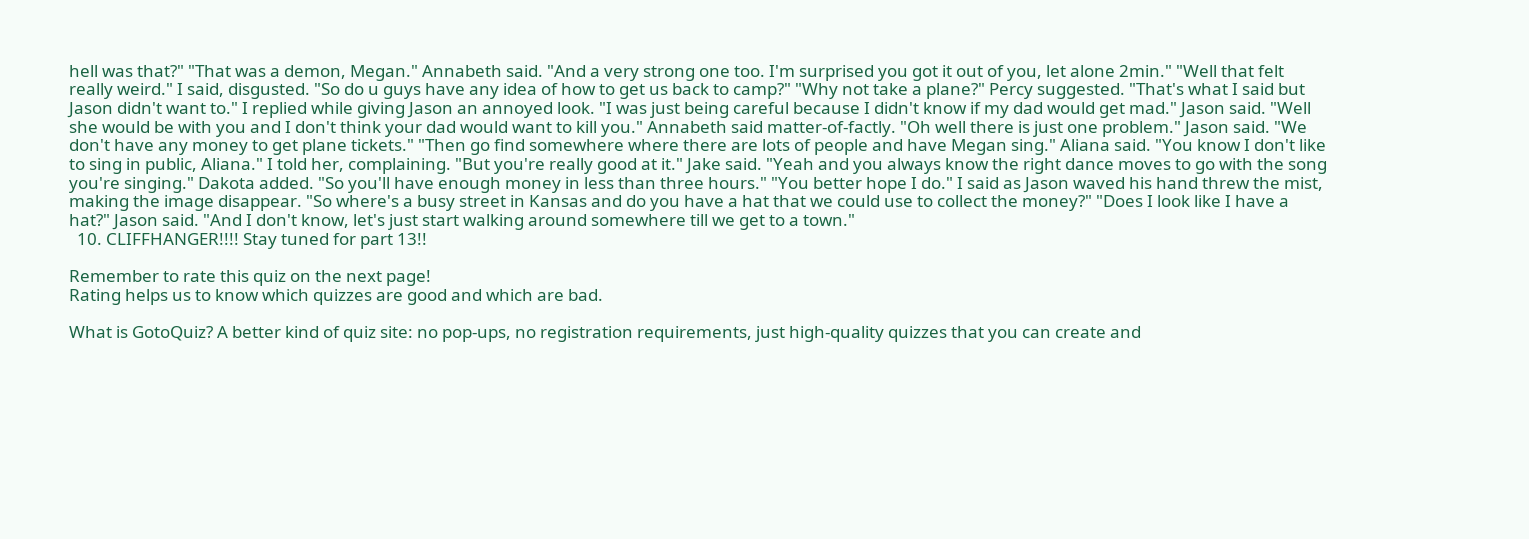hell was that?" "That was a demon, Megan." Annabeth said. "And a very strong one too. I'm surprised you got it out of you, let alone 2min." "Well that felt really weird." I said, disgusted. "So do u guys have any idea of how to get us back to camp?" "Why not take a plane?" Percy suggested. "That's what I said but Jason didn't want to." I replied while giving Jason an annoyed look. "I was just being careful because I didn't know if my dad would get mad." Jason said. "Well she would be with you and I don't think your dad would want to kill you." Annabeth said matter-of-factly. "Oh well there is just one problem." Jason said. "We don't have any money to get plane tickets." "Then go find somewhere where there are lots of people and have Megan sing." Aliana said. "You know I don't like to sing in public, Aliana." I told her, complaining. "But you're really good at it." Jake said. "Yeah and you always know the right dance moves to go with the song you're singing." Dakota added. "So you'll have enough money in less than three hours." "You better hope I do." I said as Jason waved his hand threw the mist, making the image disappear. "So where's a busy street in Kansas and do you have a hat that we could use to collect the money?" "Does I look like I have a hat?" Jason said. "And I don't know, let's just start walking around somewhere till we get to a town."
  10. CLIFFHANGER!!!! Stay tuned for part 13!!

Remember to rate this quiz on the next page!
Rating helps us to know which quizzes are good and which are bad.

What is GotoQuiz? A better kind of quiz site: no pop-ups, no registration requirements, just high-quality quizzes that you can create and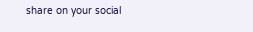share on your social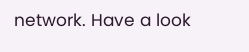network. Have a look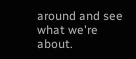around and see what we're about.